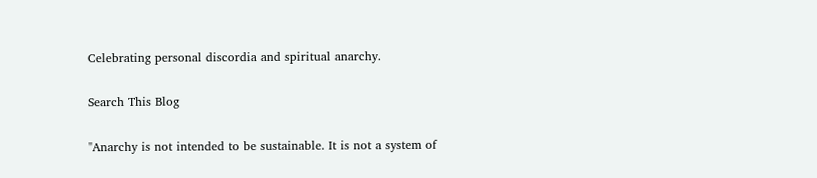Celebrating personal discordia and spiritual anarchy.

Search This Blog

"Anarchy is not intended to be sustainable. It is not a system of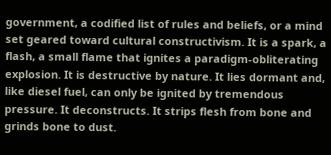government, a codified list of rules and beliefs, or a mind set geared toward cultural constructivism. It is a spark, a flash, a small flame that ignites a paradigm-obliterating explosion. It is destructive by nature. It lies dormant and, like diesel fuel, can only be ignited by tremendous pressure. It deconstructs. It strips flesh from bone and grinds bone to dust.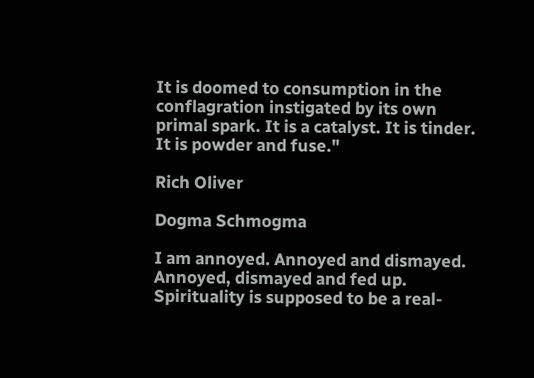It is doomed to consumption in the conflagration instigated by its own primal spark. It is a catalyst. It is tinder. It is powder and fuse."

Rich Oliver

Dogma Schmogma

I am annoyed. Annoyed and dismayed. Annoyed, dismayed and fed up.
Spirituality is supposed to be a real-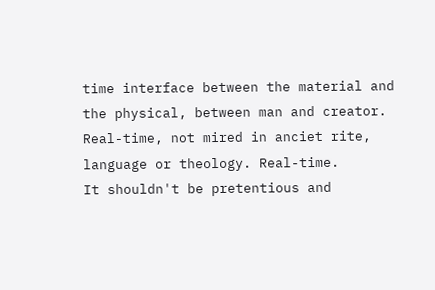time interface between the material and the physical, between man and creator.
Real-time, not mired in anciet rite, language or theology. Real-time.
It shouldn't be pretentious and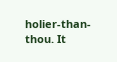holier-than-thou. It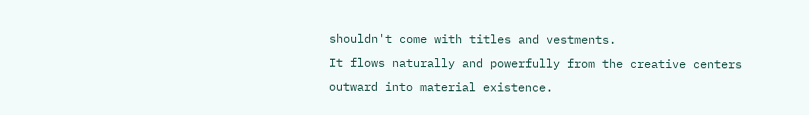shouldn't come with titles and vestments.
It flows naturally and powerfully from the creative centers outward into material existence.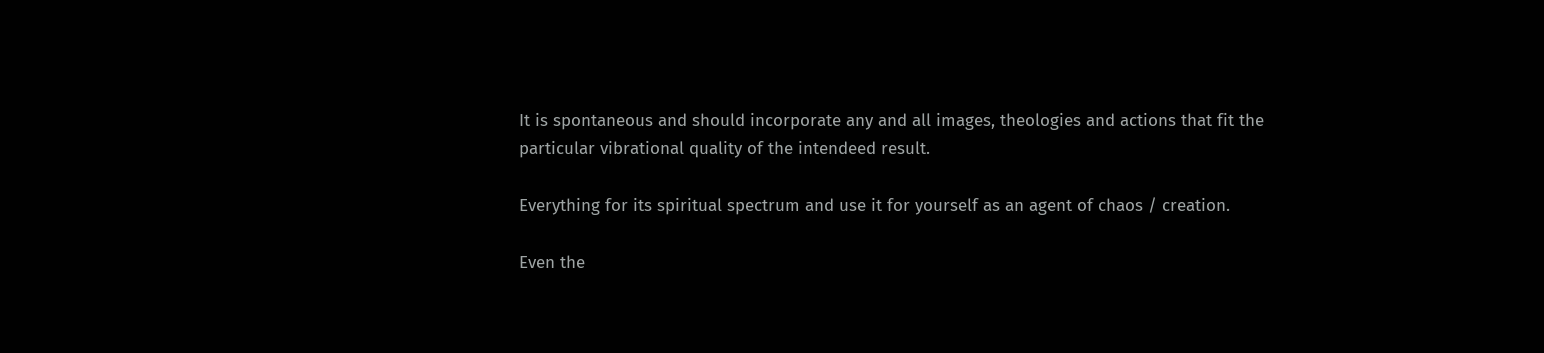It is spontaneous and should incorporate any and all images, theologies and actions that fit the
particular vibrational quality of the intendeed result.

Everything for its spiritual spectrum and use it for yourself as an agent of chaos / creation.

Even the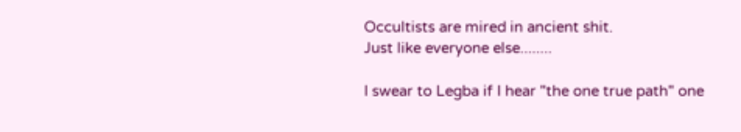Occultists are mired in ancient shit.
Just like everyone else........

I swear to Legba if I hear "the one true path" one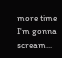more time I'm gonna scream...